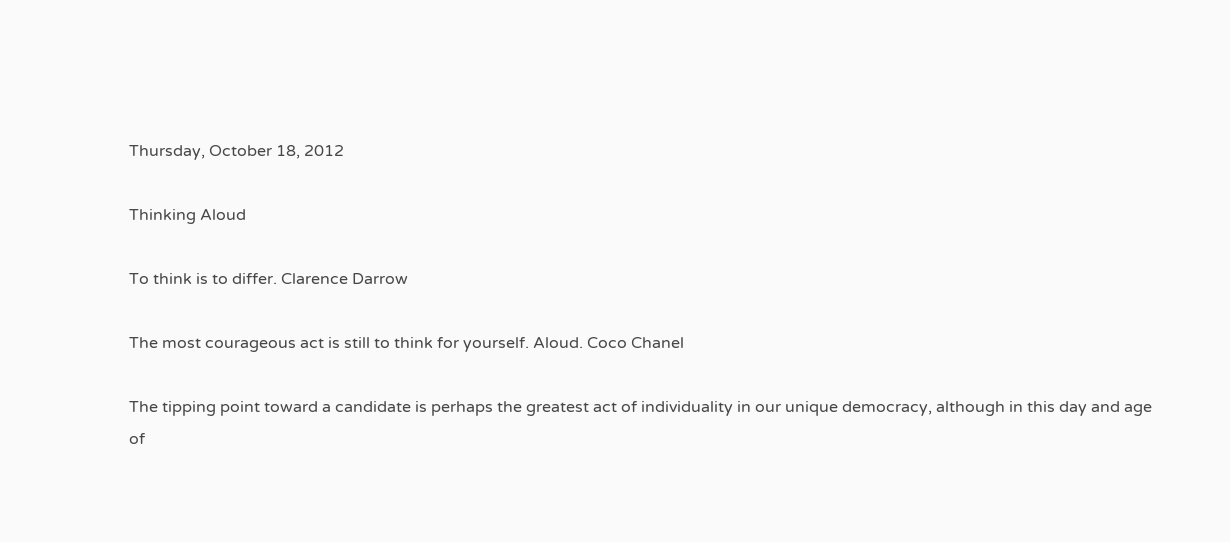Thursday, October 18, 2012

Thinking Aloud

To think is to differ. Clarence Darrow

The most courageous act is still to think for yourself. Aloud. Coco Chanel

The tipping point toward a candidate is perhaps the greatest act of individuality in our unique democracy, although in this day and age of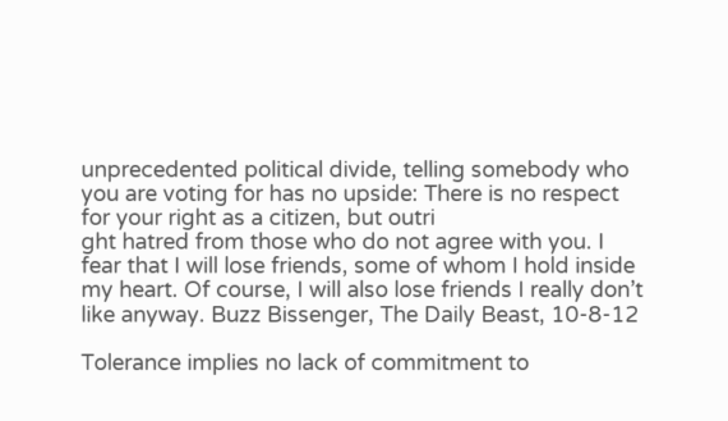unprecedented political divide, telling somebody who you are voting for has no upside: There is no respect for your right as a citizen, but outri
ght hatred from those who do not agree with you. I fear that I will lose friends, some of whom I hold inside my heart. Of course, I will also lose friends I really don’t like anyway. Buzz Bissenger, The Daily Beast, 10-8-12

Tolerance implies no lack of commitment to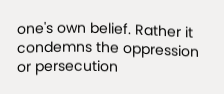one's own belief. Rather it condemns the oppression or persecution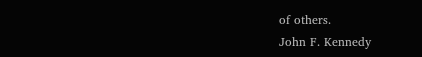of others.
John F. Kennedy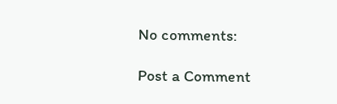No comments:

Post a Comment